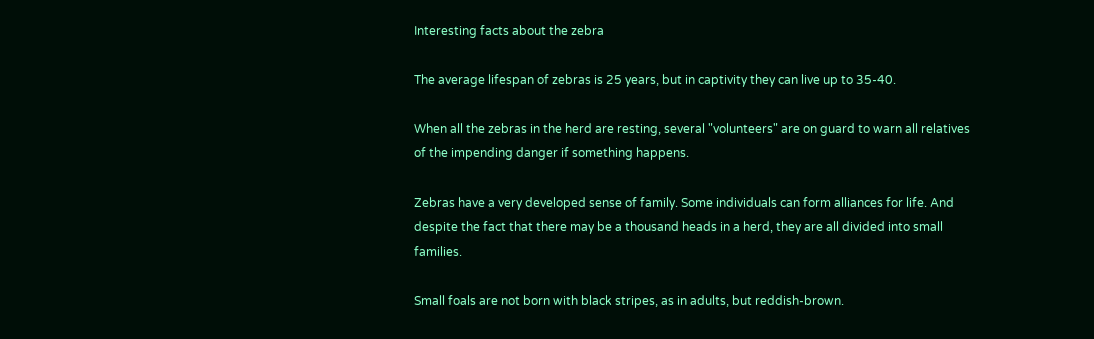Interesting facts about the zebra

The average lifespan of zebras is 25 years, but in captivity they can live up to 35-40.

When all the zebras in the herd are resting, several "volunteers" are on guard to warn all relatives of the impending danger if something happens.

Zebras have a very developed sense of family. Some individuals can form alliances for life. And despite the fact that there may be a thousand heads in a herd, they are all divided into small families.

Small foals are not born with black stripes, as in adults, but reddish-brown.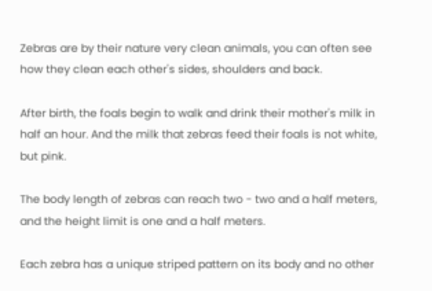Zebras are by their nature very clean animals, you can often see how they clean each other's sides, shoulders and back.

After birth, the foals begin to walk and drink their mother's milk in half an hour. And the milk that zebras feed their foals is not white, but pink.

The body length of zebras can reach two - two and a half meters, and the height limit is one and a half meters.

Each zebra has a unique striped pattern on its body and no other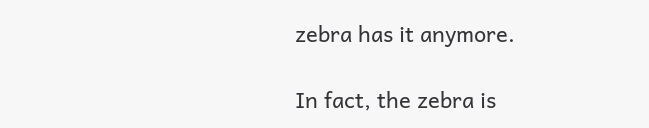zebra has it anymore.

In fact, the zebra is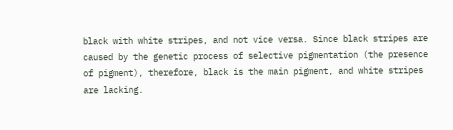black with white stripes, and not vice versa. Since black stripes are caused by the genetic process of selective pigmentation (the presence of pigment), therefore, black is the main pigment, and white stripes are lacking.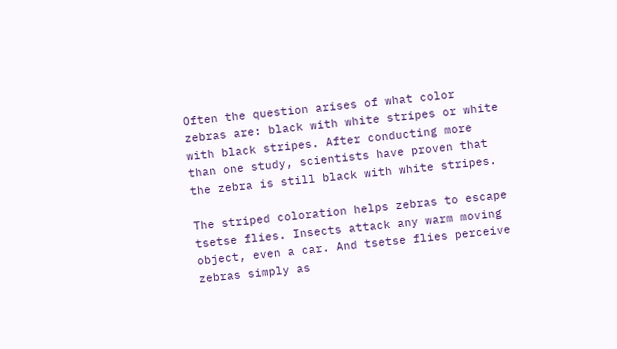Often the question arises of what color zebras are: black with white stripes or white with black stripes. After conducting more than one study, scientists have proven that the zebra is still black with white stripes.

The striped coloration helps zebras to escape tsetse flies. Insects attack any warm moving object, even a car. And tsetse flies perceive zebras simply as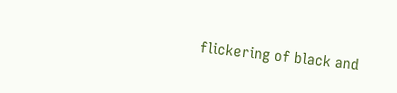flickering of black and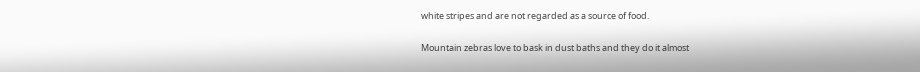white stripes and are not regarded as a source of food.

Mountain zebras love to bask in dust baths and they do it almost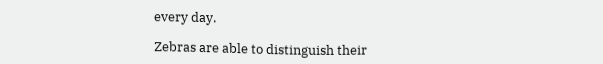every day.

Zebras are able to distinguish their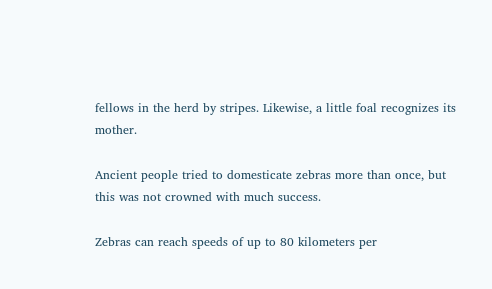fellows in the herd by stripes. Likewise, a little foal recognizes its mother.

Ancient people tried to domesticate zebras more than once, but this was not crowned with much success.

Zebras can reach speeds of up to 80 kilometers per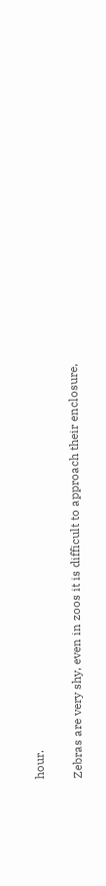hour.

Zebras are very shy, even in zoos it is difficult to approach their enclosure,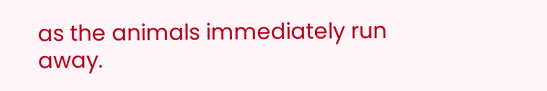as the animals immediately run away.